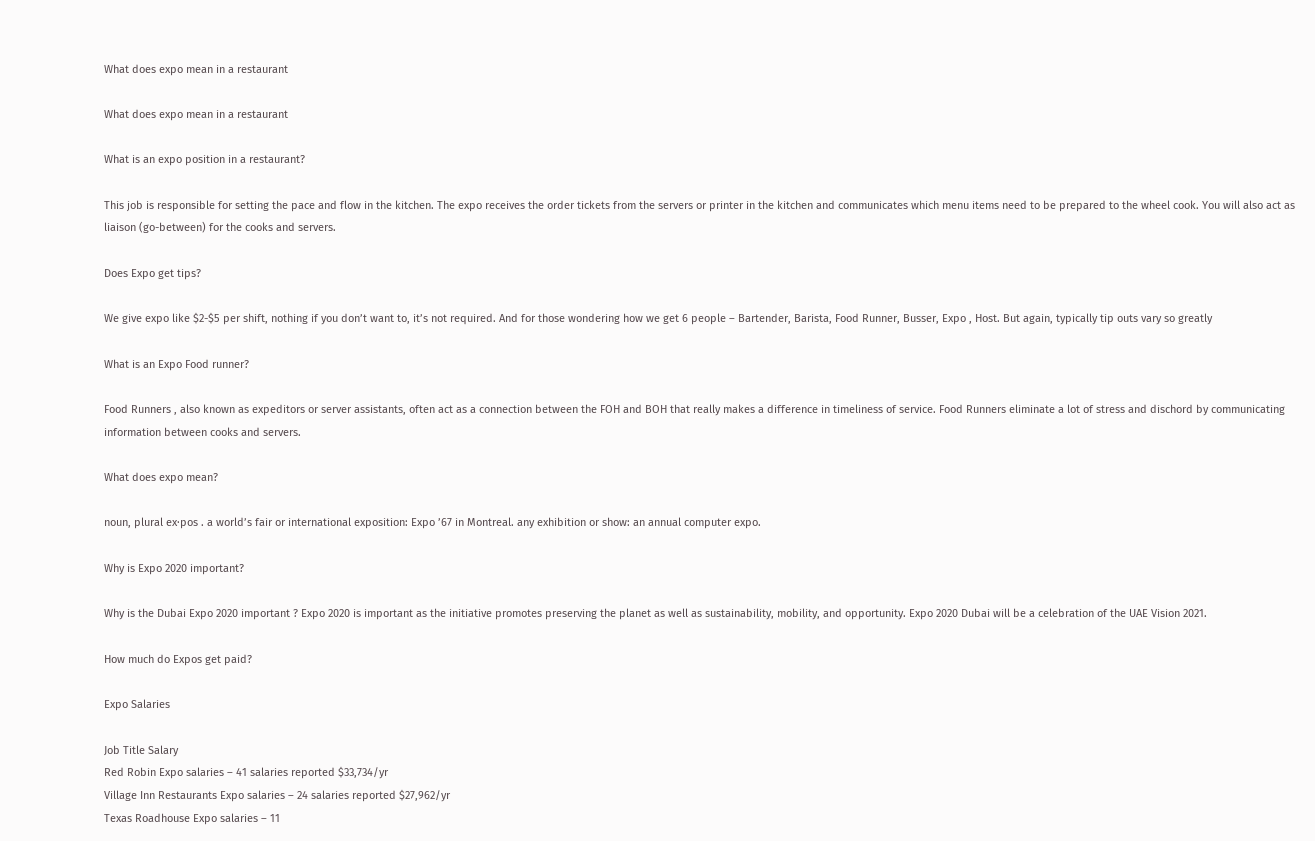What does expo mean in a restaurant

What does expo mean in a restaurant

What is an expo position in a restaurant?

This job is responsible for setting the pace and flow in the kitchen. The expo receives the order tickets from the servers or printer in the kitchen and communicates which menu items need to be prepared to the wheel cook. You will also act as liaison (go-between) for the cooks and servers.

Does Expo get tips?

We give expo like $2-$5 per shift, nothing if you don’t want to, it’s not required. And for those wondering how we get 6 people – Bartender, Barista, Food Runner, Busser, Expo , Host. But again, typically tip outs vary so greatly

What is an Expo Food runner?

Food Runners , also known as expeditors or server assistants, often act as a connection between the FOH and BOH that really makes a difference in timeliness of service. Food Runners eliminate a lot of stress and dischord by communicating information between cooks and servers.

What does expo mean?

noun, plural ex·pos . a world’s fair or international exposition: Expo ’67 in Montreal. any exhibition or show: an annual computer expo.

Why is Expo 2020 important?

Why is the Dubai Expo 2020 important ? Expo 2020 is important as the initiative promotes preserving the planet as well as sustainability, mobility, and opportunity. Expo 2020 Dubai will be a celebration of the UAE Vision 2021.

How much do Expos get paid?

Expo Salaries

Job Title Salary
Red Robin Expo salaries – 41 salaries reported $33,734/yr
Village Inn Restaurants Expo salaries – 24 salaries reported $27,962/yr
Texas Roadhouse Expo salaries – 11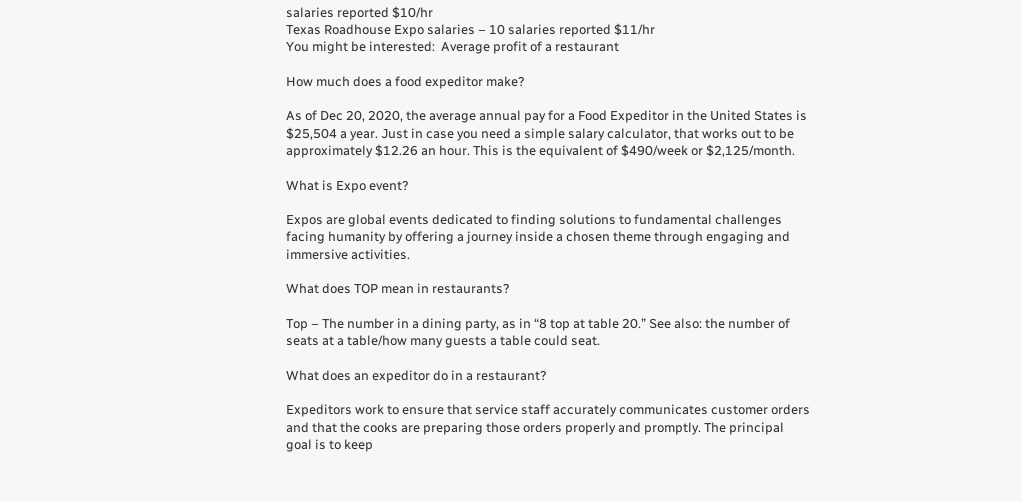salaries reported $10/hr
Texas Roadhouse Expo salaries – 10 salaries reported $11/hr
You might be interested:  Average profit of a restaurant

How much does a food expeditor make?

As of Dec 20, 2020, the average annual pay for a Food Expeditor in the United States is $25,504 a year. Just in case you need a simple salary calculator, that works out to be approximately $12.26 an hour. This is the equivalent of $490/week or $2,125/month.

What is Expo event?

Expos are global events dedicated to finding solutions to fundamental challenges facing humanity by offering a journey inside a chosen theme through engaging and immersive activities.

What does TOP mean in restaurants?

Top – The number in a dining party, as in “8 top at table 20.” See also: the number of seats at a table/how many guests a table could seat.

What does an expeditor do in a restaurant?

Expeditors work to ensure that service staff accurately communicates customer orders and that the cooks are preparing those orders properly and promptly. The principal goal is to keep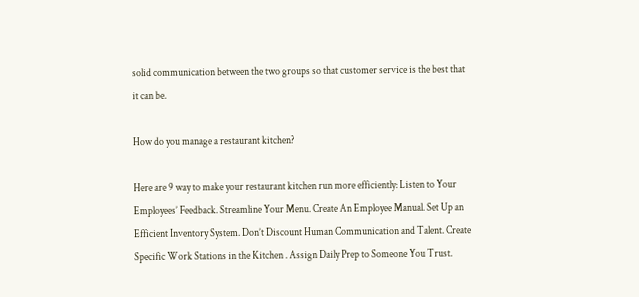solid communication between the two groups so that customer service is the best that it can be.

How do you manage a restaurant kitchen?

Here are 9 way to make your restaurant kitchen run more efficiently: Listen to Your Employees’ Feedback. Streamline Your Menu. Create An Employee Manual. Set Up an Efficient Inventory System. Don’t Discount Human Communication and Talent. Create Specific Work Stations in the Kitchen . Assign Daily Prep to Someone You Trust.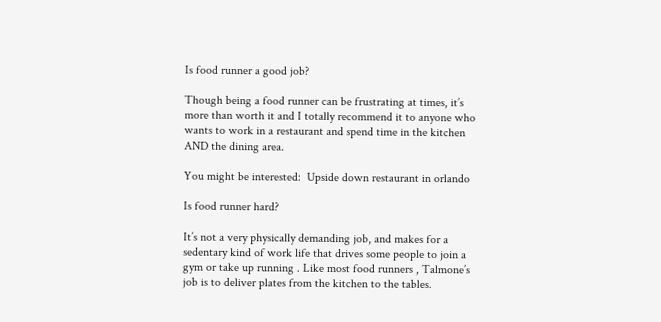Is food runner a good job?

Though being a food runner can be frustrating at times, it’s more than worth it and I totally recommend it to anyone who wants to work in a restaurant and spend time in the kitchen AND the dining area.

You might be interested:  Upside down restaurant in orlando

Is food runner hard?

It’s not a very physically demanding job, and makes for a sedentary kind of work life that drives some people to join a gym or take up running . Like most food runners , Talmone’s job is to deliver plates from the kitchen to the tables.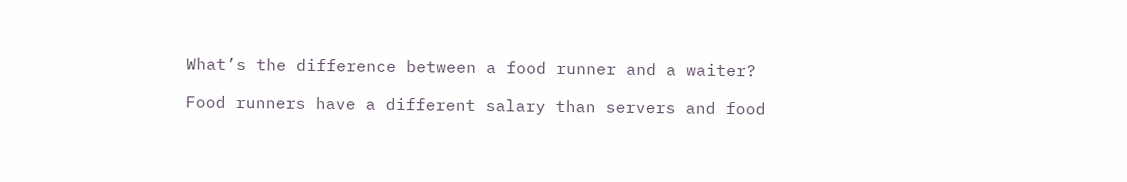What’s the difference between a food runner and a waiter?

Food runners have a different salary than servers and food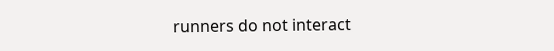runners do not interact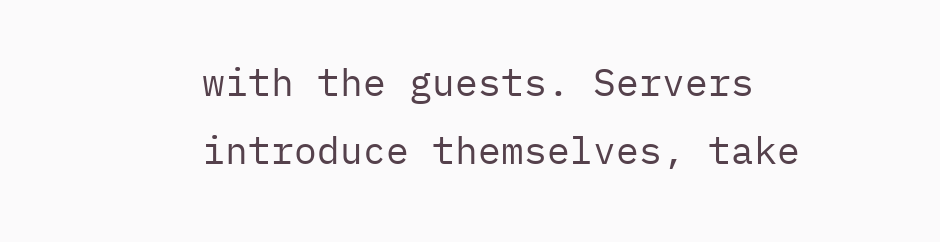with the guests. Servers introduce themselves, take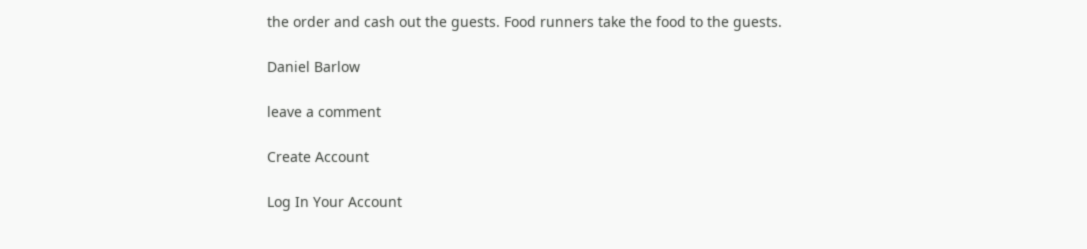the order and cash out the guests. Food runners take the food to the guests.

Daniel Barlow

leave a comment

Create Account

Log In Your Account